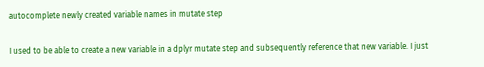autocomplete newly created variable names in mutate step

I used to be able to create a new variable in a dplyr mutate step and subsequently reference that new variable. I just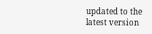updated to the latest version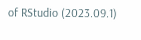of RStudio (2023.09.1)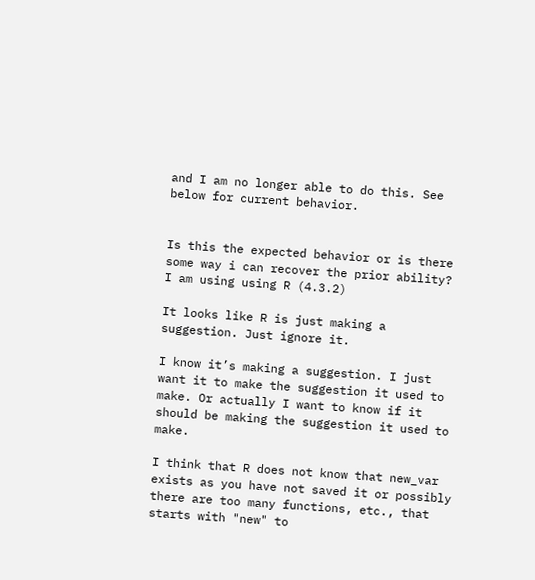and I am no longer able to do this. See below for current behavior.


Is this the expected behavior or is there some way i can recover the prior ability?
I am using using R (4.3.2)

It looks like R is just making a suggestion. Just ignore it.

I know it’s making a suggestion. I just want it to make the suggestion it used to make. Or actually I want to know if it should be making the suggestion it used to make.

I think that R does not know that new_var exists as you have not saved it or possibly there are too many functions, etc., that starts with "new" to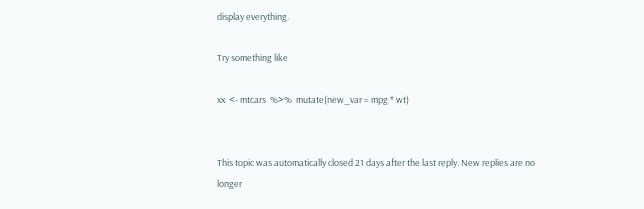display everything.

Try something like

xx  <- mtcars  %>%  mutate(new_var = mpg * wt)


This topic was automatically closed 21 days after the last reply. New replies are no longer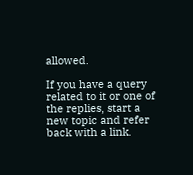allowed.

If you have a query related to it or one of the replies, start a new topic and refer back with a link.